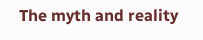The myth and reality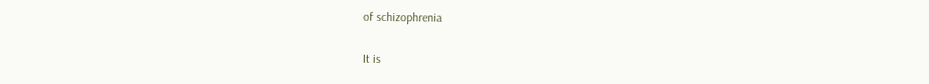of schizophrenia

It is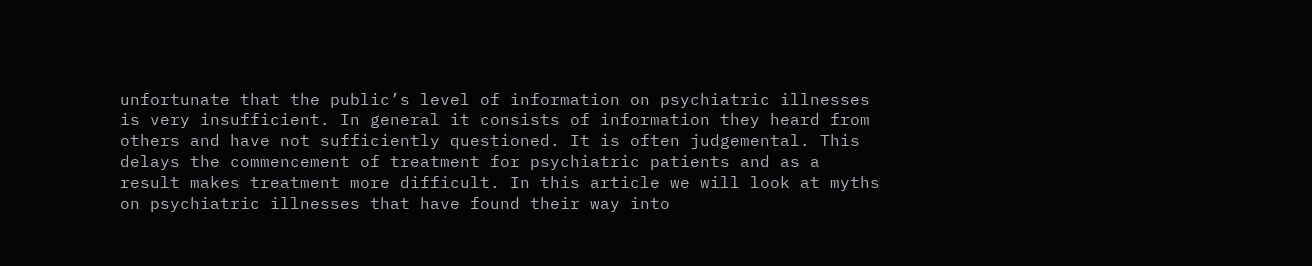unfortunate that the public’s level of information on psychiatric illnesses is very insufficient. In general it consists of information they heard from others and have not sufficiently questioned. It is often judgemental. This delays the commencement of treatment for psychiatric patients and as a result makes treatment more difficult. In this article we will look at myths on psychiatric illnesses that have found their way into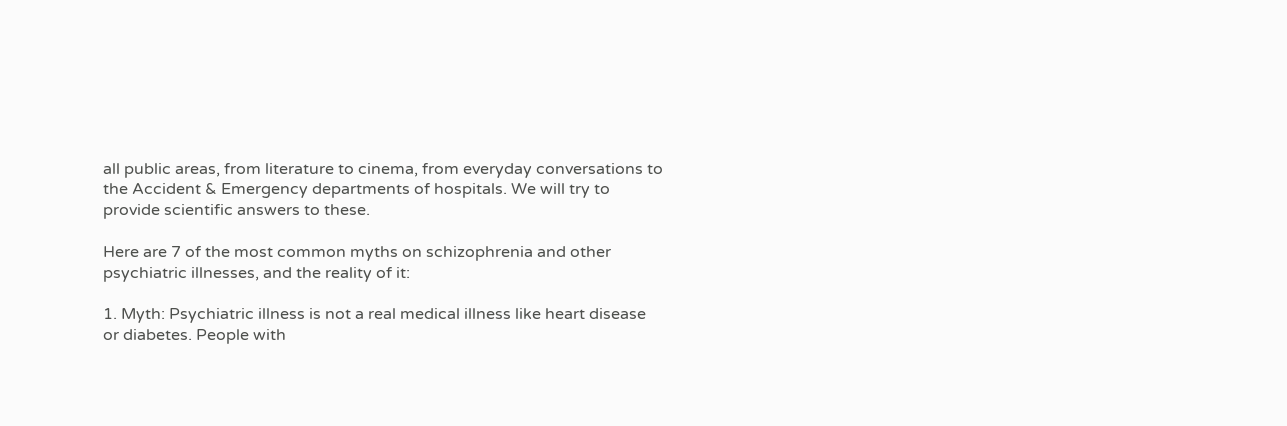all public areas, from literature to cinema, from everyday conversations to the Accident & Emergency departments of hospitals. We will try to provide scientific answers to these.

Here are 7 of the most common myths on schizophrenia and other psychiatric illnesses, and the reality of it:

1. Myth: Psychiatric illness is not a real medical illness like heart disease or diabetes. People with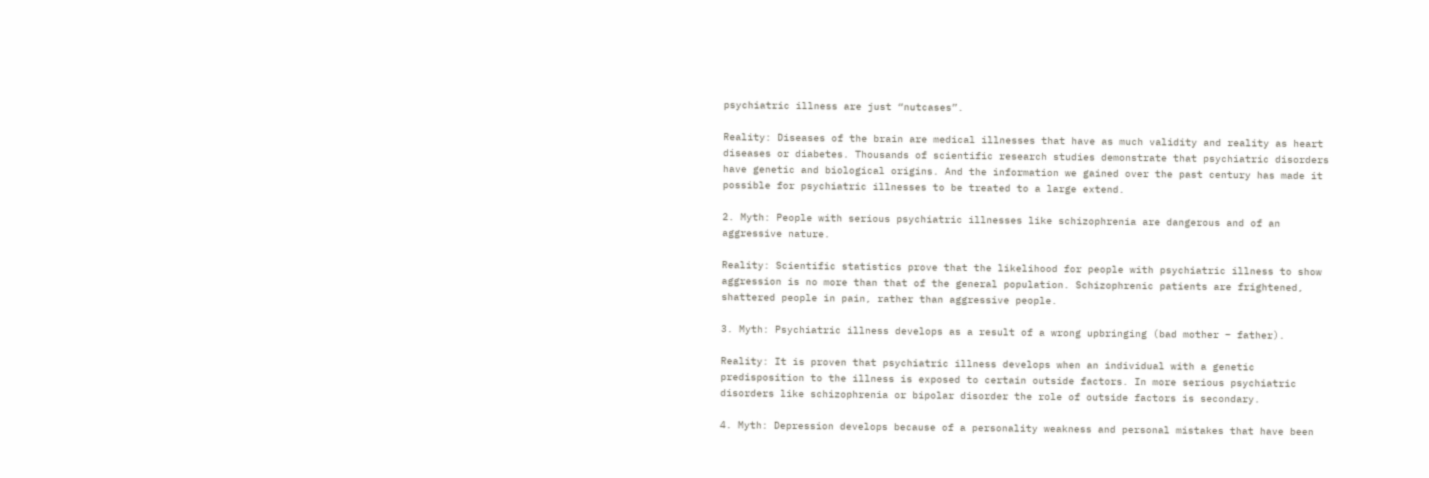psychiatric illness are just “nutcases”.

Reality: Diseases of the brain are medical illnesses that have as much validity and reality as heart diseases or diabetes. Thousands of scientific research studies demonstrate that psychiatric disorders have genetic and biological origins. And the information we gained over the past century has made it possible for psychiatric illnesses to be treated to a large extend.

2. Myth: People with serious psychiatric illnesses like schizophrenia are dangerous and of an aggressive nature.

Reality: Scientific statistics prove that the likelihood for people with psychiatric illness to show aggression is no more than that of the general population. Schizophrenic patients are frightened, shattered people in pain, rather than aggressive people.

3. Myth: Psychiatric illness develops as a result of a wrong upbringing (bad mother – father).

Reality: It is proven that psychiatric illness develops when an individual with a genetic predisposition to the illness is exposed to certain outside factors. In more serious psychiatric disorders like schizophrenia or bipolar disorder the role of outside factors is secondary.

4. Myth: Depression develops because of a personality weakness and personal mistakes that have been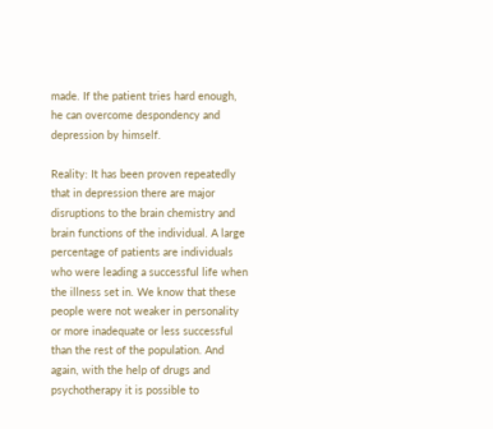made. If the patient tries hard enough, he can overcome despondency and depression by himself.

Reality: It has been proven repeatedly that in depression there are major disruptions to the brain chemistry and brain functions of the individual. A large percentage of patients are individuals who were leading a successful life when the illness set in. We know that these people were not weaker in personality or more inadequate or less successful than the rest of the population. And again, with the help of drugs and psychotherapy it is possible to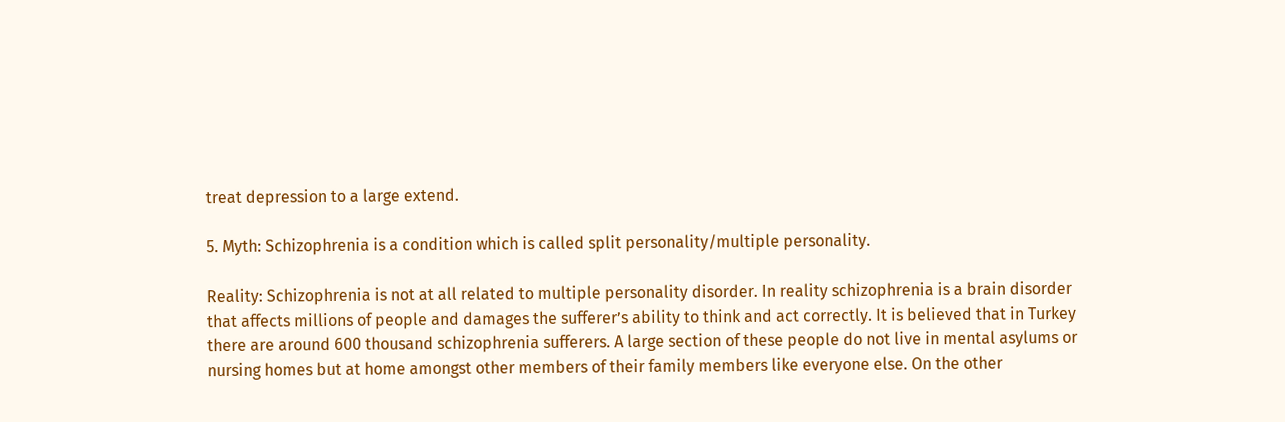treat depression to a large extend.

5. Myth: Schizophrenia is a condition which is called split personality/multiple personality.

Reality: Schizophrenia is not at all related to multiple personality disorder. In reality schizophrenia is a brain disorder that affects millions of people and damages the sufferer’s ability to think and act correctly. It is believed that in Turkey there are around 600 thousand schizophrenia sufferers. A large section of these people do not live in mental asylums or nursing homes but at home amongst other members of their family members like everyone else. On the other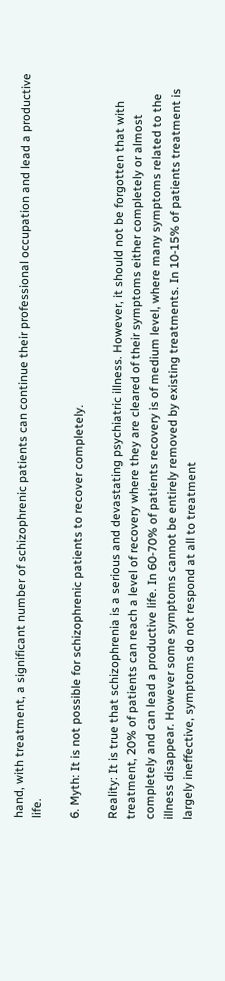hand, with treatment, a significant number of schizophrenic patients can continue their professional occupation and lead a productive life.

6. Myth: It is not possible for schizophrenic patients to recover completely.

Reality: It is true that schizophrenia is a serious and devastating psychiatric illness. However, it should not be forgotten that with treatment, 20% of patients can reach a level of recovery where they are cleared of their symptoms either completely or almost completely and can lead a productive life. In 60-70% of patients recovery is of medium level, where many symptoms related to the illness disappear. However some symptoms cannot be entirely removed by existing treatments. In 10-15% of patients treatment is largely ineffective, symptoms do not respond at all to treatment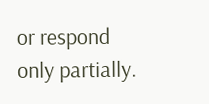or respond only partially.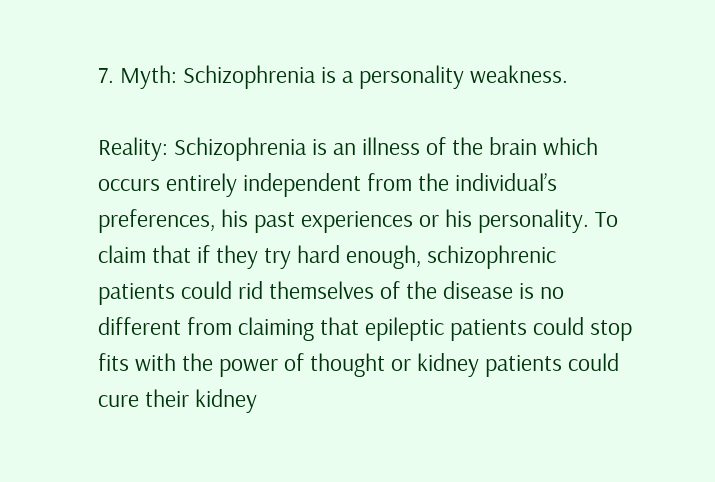7. Myth: Schizophrenia is a personality weakness.

Reality: Schizophrenia is an illness of the brain which occurs entirely independent from the individual’s preferences, his past experiences or his personality. To claim that if they try hard enough, schizophrenic patients could rid themselves of the disease is no different from claiming that epileptic patients could stop fits with the power of thought or kidney patients could cure their kidney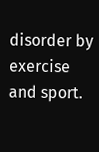disorder by exercise and sport.